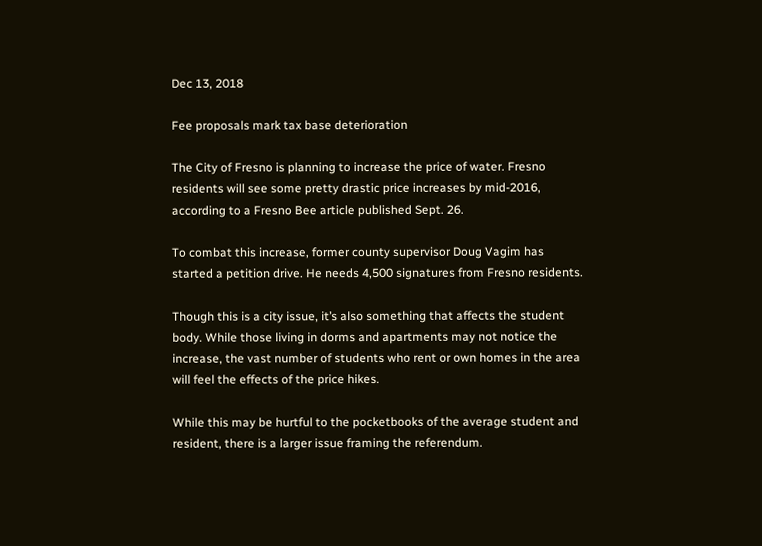Dec 13, 2018

Fee proposals mark tax base deterioration

The City of Fresno is planning to increase the price of water. Fresno residents will see some pretty drastic price increases by mid-2016, according to a Fresno Bee article published Sept. 26.

To combat this increase, former county supervisor Doug Vagim has started a petition drive. He needs 4,500 signatures from Fresno residents.

Though this is a city issue, it’s also something that affects the student body. While those living in dorms and apartments may not notice the increase, the vast number of students who rent or own homes in the area will feel the effects of the price hikes.

While this may be hurtful to the pocketbooks of the average student and resident, there is a larger issue framing the referendum.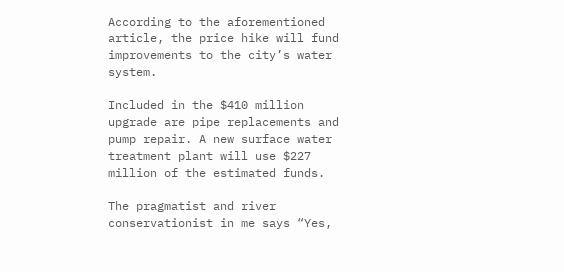According to the aforementioned article, the price hike will fund improvements to the city’s water system.

Included in the $410 million upgrade are pipe replacements and pump repair. A new surface water treatment plant will use $227 million of the estimated funds.

The pragmatist and river conservationist in me says “Yes,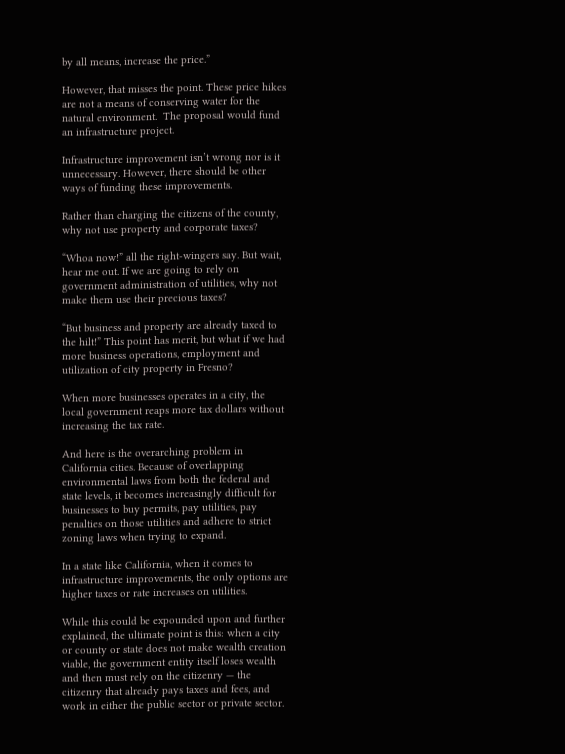by all means, increase the price.”

However, that misses the point. These price hikes are not a means of conserving water for the natural environment.  The proposal would fund an infrastructure project.

Infrastructure improvement isn’t wrong nor is it unnecessary. However, there should be other ways of funding these improvements.

Rather than charging the citizens of the county, why not use property and corporate taxes?

“Whoa now!” all the right-wingers say. But wait, hear me out. If we are going to rely on government administration of utilities, why not make them use their precious taxes?

“But business and property are already taxed to the hilt!” This point has merit, but what if we had more business operations, employment and utilization of city property in Fresno?

When more businesses operates in a city, the local government reaps more tax dollars without increasing the tax rate.

And here is the overarching problem in California cities. Because of overlapping environmental laws from both the federal and state levels, it becomes increasingly difficult for businesses to buy permits, pay utilities, pay penalties on those utilities and adhere to strict zoning laws when trying to expand.

In a state like California, when it comes to infrastructure improvements, the only options are higher taxes or rate increases on utilities.

While this could be expounded upon and further explained, the ultimate point is this: when a city or county or state does not make wealth creation viable, the government entity itself loses wealth and then must rely on the citizenry — the citizenry that already pays taxes and fees, and work in either the public sector or private sector.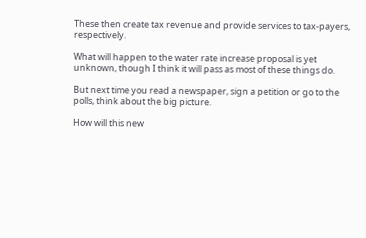These then create tax revenue and provide services to tax-payers, respectively.

What will happen to the water rate increase proposal is yet unknown, though I think it will pass as most of these things do.

But next time you read a newspaper, sign a petition or go to the polls, think about the big picture.

How will this new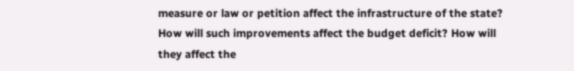measure or law or petition affect the infrastructure of the state? How will such improvements affect the budget deficit? How will they affect the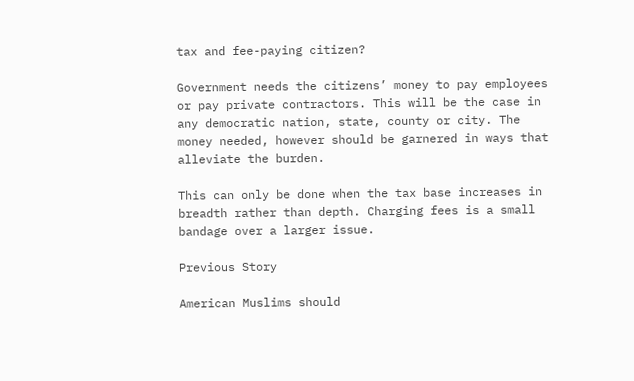tax and fee-paying citizen?

Government needs the citizens’ money to pay employees or pay private contractors. This will be the case in any democratic nation, state, county or city. The money needed, however should be garnered in ways that alleviate the burden.

This can only be done when the tax base increases in breadth rather than depth. Charging fees is a small bandage over a larger issue.

Previous Story

American Muslims should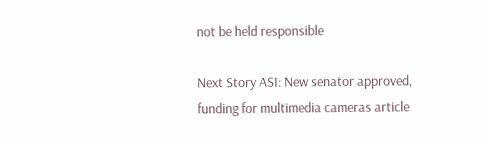not be held responsible

Next Story ASI: New senator approved, funding for multimedia cameras article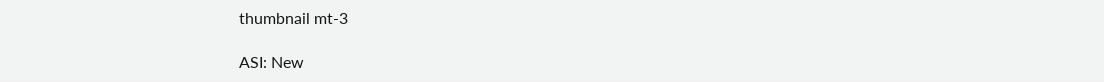thumbnail mt-3

ASI: New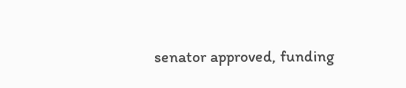senator approved, funding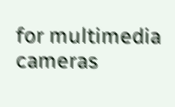for multimedia cameras